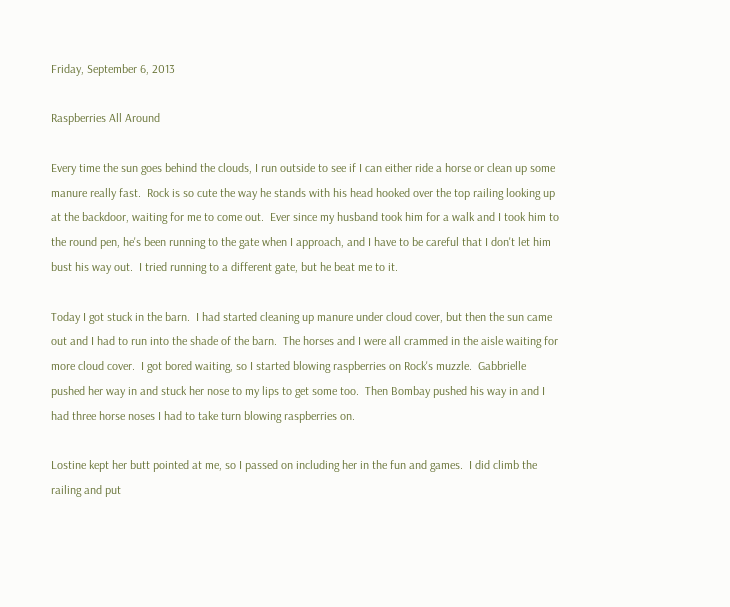Friday, September 6, 2013

Raspberries All Around

Every time the sun goes behind the clouds, I run outside to see if I can either ride a horse or clean up some manure really fast.  Rock is so cute the way he stands with his head hooked over the top railing looking up at the backdoor, waiting for me to come out.  Ever since my husband took him for a walk and I took him to the round pen, he's been running to the gate when I approach, and I have to be careful that I don't let him bust his way out.  I tried running to a different gate, but he beat me to it.

Today I got stuck in the barn.  I had started cleaning up manure under cloud cover, but then the sun came out and I had to run into the shade of the barn.  The horses and I were all crammed in the aisle waiting for more cloud cover.  I got bored waiting, so I started blowing raspberries on Rock's muzzle.  Gabbrielle pushed her way in and stuck her nose to my lips to get some too.  Then Bombay pushed his way in and I had three horse noses I had to take turn blowing raspberries on.

Lostine kept her butt pointed at me, so I passed on including her in the fun and games.  I did climb the railing and put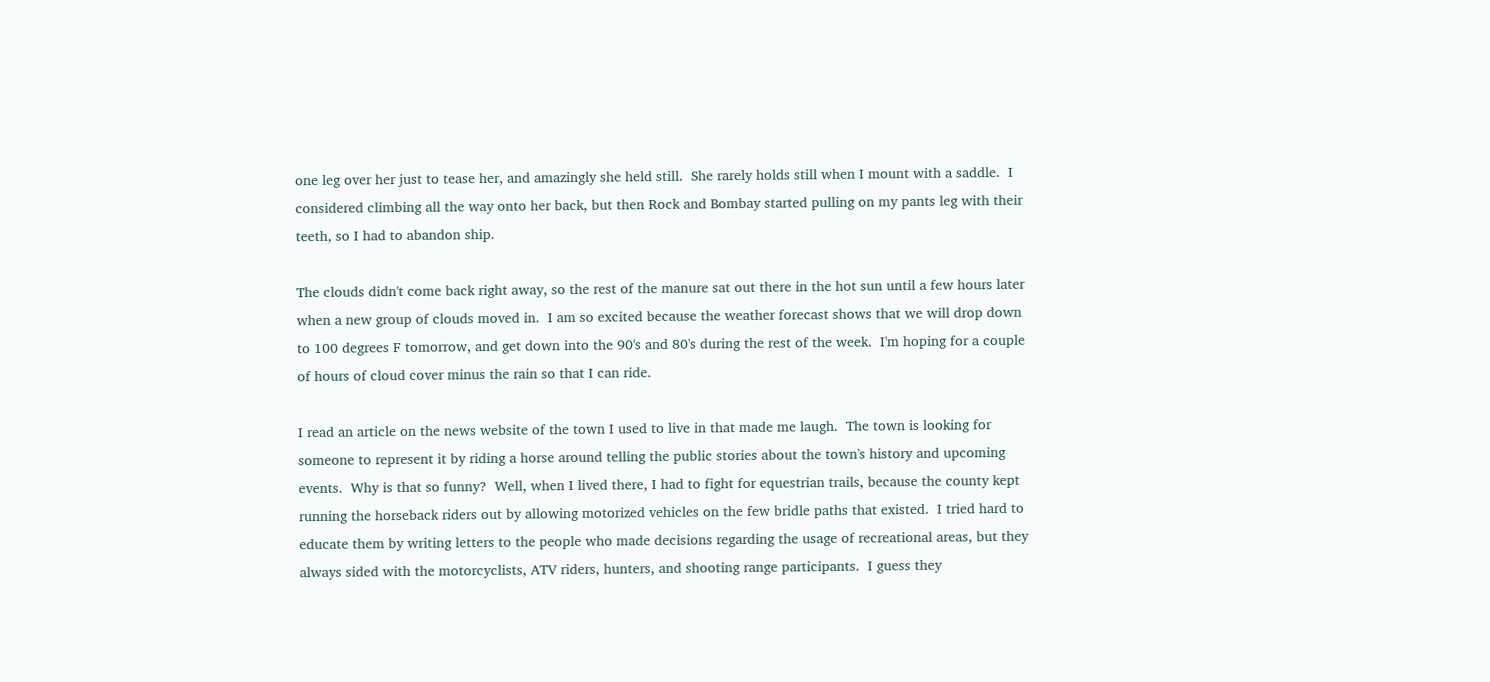one leg over her just to tease her, and amazingly she held still.  She rarely holds still when I mount with a saddle.  I considered climbing all the way onto her back, but then Rock and Bombay started pulling on my pants leg with their teeth, so I had to abandon ship.

The clouds didn't come back right away, so the rest of the manure sat out there in the hot sun until a few hours later when a new group of clouds moved in.  I am so excited because the weather forecast shows that we will drop down to 100 degrees F tomorrow, and get down into the 90's and 80's during the rest of the week.  I'm hoping for a couple of hours of cloud cover minus the rain so that I can ride.

I read an article on the news website of the town I used to live in that made me laugh.  The town is looking for someone to represent it by riding a horse around telling the public stories about the town's history and upcoming events.  Why is that so funny?  Well, when I lived there, I had to fight for equestrian trails, because the county kept running the horseback riders out by allowing motorized vehicles on the few bridle paths that existed.  I tried hard to educate them by writing letters to the people who made decisions regarding the usage of recreational areas, but they always sided with the motorcyclists, ATV riders, hunters, and shooting range participants.  I guess they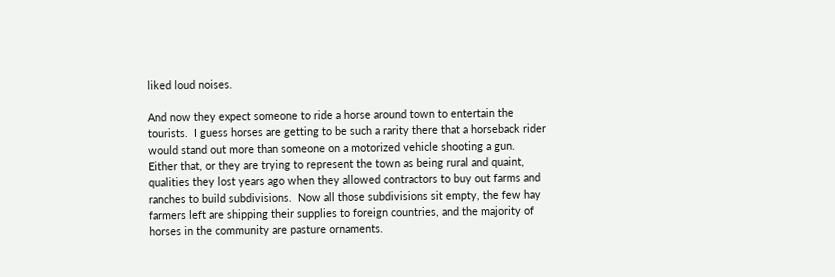liked loud noises.

And now they expect someone to ride a horse around town to entertain the tourists.  I guess horses are getting to be such a rarity there that a horseback rider would stand out more than someone on a motorized vehicle shooting a gun.  Either that, or they are trying to represent the town as being rural and quaint, qualities they lost years ago when they allowed contractors to buy out farms and ranches to build subdivisions.  Now all those subdivisions sit empty, the few hay farmers left are shipping their supplies to foreign countries, and the majority of horses in the community are pasture ornaments.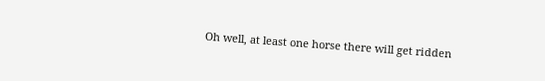Oh well, at least one horse there will get ridden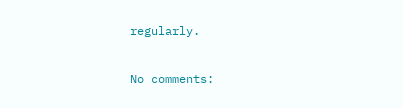regularly.

No comments: